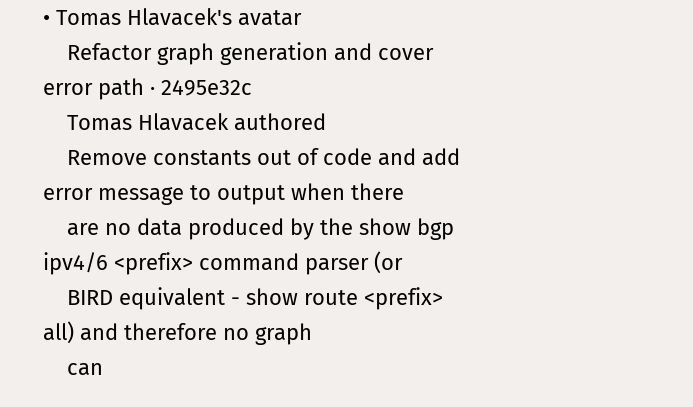• Tomas Hlavacek's avatar
    Refactor graph generation and cover error path · 2495e32c
    Tomas Hlavacek authored
    Remove constants out of code and add error message to output when there
    are no data produced by the show bgp ipv4/6 <prefix> command parser (or
    BIRD equivalent - show route <prefix> all) and therefore no graph
    can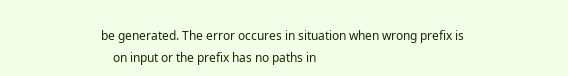be generated. The error occures in situation when wrong prefix is
    on input or the prefix has no paths in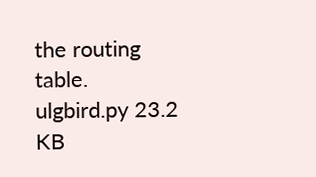the routing table.
ulgbird.py 23.2 KB